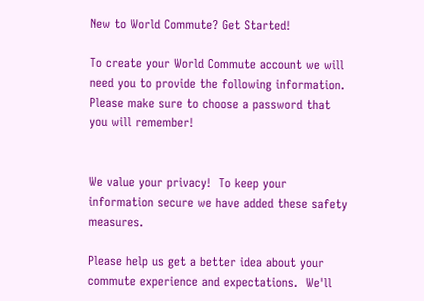New to World Commute? Get Started!

To create your World Commute account we will need you to provide the following information.  Please make sure to choose a password that you will remember!


We value your privacy!  To keep your information secure we have added these safety measures.

Please help us get a better idea about your commute experience and expectations.  We'll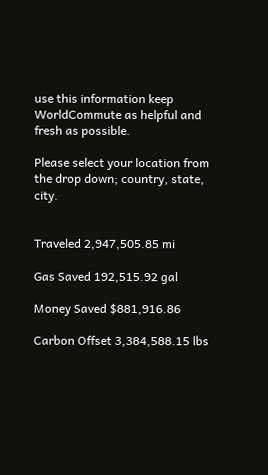use this information keep WorldCommute as helpful and fresh as possible.

Please select your location from the drop down; country, state, city.


Traveled 2,947,505.85 mi

Gas Saved 192,515.92 gal

Money Saved $881,916.86

Carbon Offset 3,384,588.15 lbs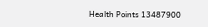Health Points 13487900